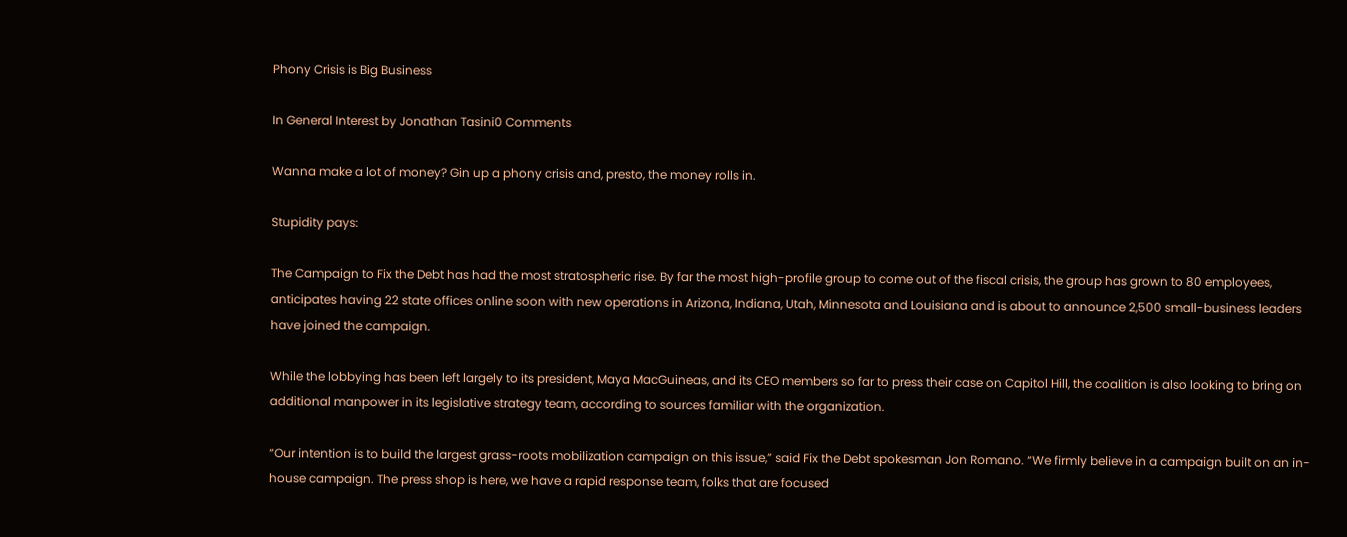Phony Crisis is Big Business

In General Interest by Jonathan Tasini0 Comments

Wanna make a lot of money? Gin up a phony crisis and, presto, the money rolls in.

Stupidity pays:

The Campaign to Fix the Debt has had the most stratospheric rise. By far the most high-profile group to come out of the fiscal crisis, the group has grown to 80 employees, anticipates having 22 state offices online soon with new operations in Arizona, Indiana, Utah, Minnesota and Louisiana and is about to announce 2,500 small-business leaders have joined the campaign.

While the lobbying has been left largely to its president, Maya MacGuineas, and its CEO members so far to press their case on Capitol Hill, the coalition is also looking to bring on additional manpower in its legislative strategy team, according to sources familiar with the organization.

“Our intention is to build the largest grass-roots mobilization campaign on this issue,” said Fix the Debt spokesman Jon Romano. “We firmly believe in a campaign built on an in-house campaign. The press shop is here, we have a rapid response team, folks that are focused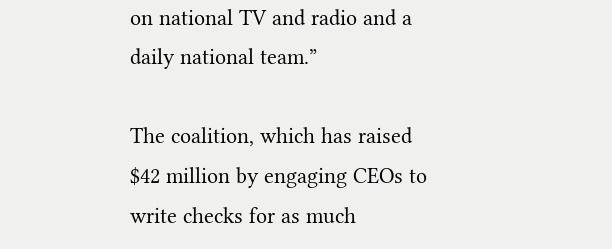on national TV and radio and a daily national team.”

The coalition, which has raised $42 million by engaging CEOs to write checks for as much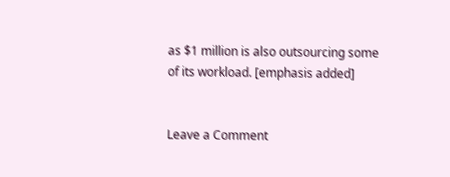as $1 million is also outsourcing some of its workload. [emphasis added]


Leave a Comment